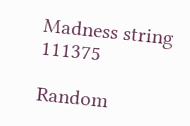Madness string 111375

Random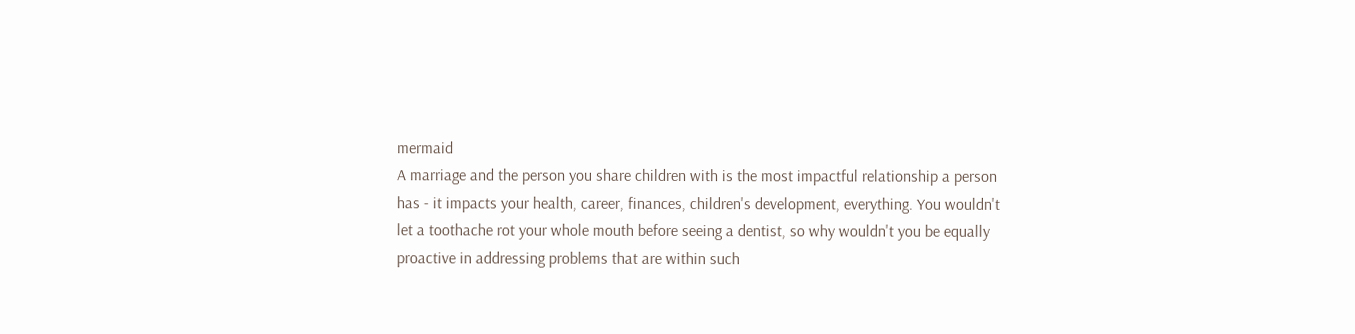mermaid
A marriage and the person you share children with is the most impactful relationship a person has - it impacts your health, career, finances, children's development, everything. You wouldn't let a toothache rot your whole mouth before seeing a dentist, so why wouldn't you be equally proactive in addressing problems that are within such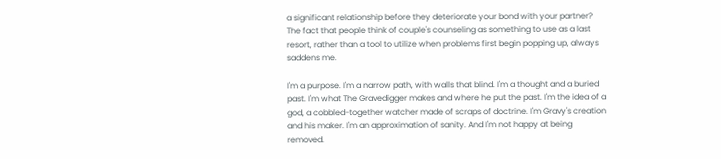a significant relationship before they deteriorate your bond with your partner? The fact that people think of couple's counseling as something to use as a last resort, rather than a tool to utilize when problems first begin popping up, always saddens me.

I'm a purpose. I'm a narrow path, with walls that blind. I'm a thought and a buried past. I'm what The Gravedigger makes and where he put the past. I'm the idea of a god, a cobbled-together watcher made of scraps of doctrine. I'm Gravy's creation and his maker. I'm an approximation of sanity. And I'm not happy at being removed.